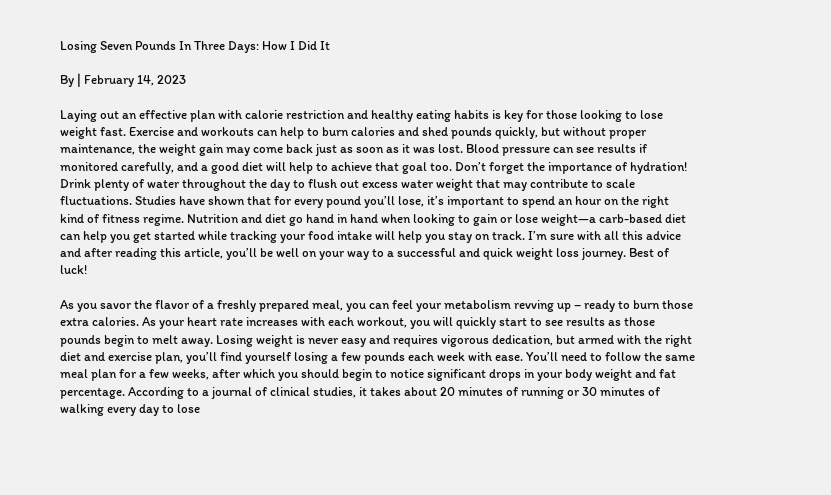Losing Seven Pounds In Three Days: How I Did It

By | February 14, 2023

Laying out an effective plan with calorie restriction and healthy eating habits is key for those looking to lose weight fast. Exercise and workouts can help to burn calories and shed pounds quickly, but without proper maintenance, the weight gain may come back just as soon as it was lost. Blood pressure can see results if monitored carefully, and a good diet will help to achieve that goal too. Don’t forget the importance of hydration! Drink plenty of water throughout the day to flush out excess water weight that may contribute to scale fluctuations. Studies have shown that for every pound you’ll lose, it’s important to spend an hour on the right kind of fitness regime. Nutrition and diet go hand in hand when looking to gain or lose weight—a carb-based diet can help you get started while tracking your food intake will help you stay on track. I’m sure with all this advice and after reading this article, you’ll be well on your way to a successful and quick weight loss journey. Best of luck!

As you savor the flavor of a freshly prepared meal, you can feel your metabolism revving up – ready to burn those extra calories. As your heart rate increases with each workout, you will quickly start to see results as those pounds begin to melt away. Losing weight is never easy and requires vigorous dedication, but armed with the right diet and exercise plan, you’ll find yourself losing a few pounds each week with ease. You’ll need to follow the same meal plan for a few weeks, after which you should begin to notice significant drops in your body weight and fat percentage. According to a journal of clinical studies, it takes about 20 minutes of running or 30 minutes of walking every day to lose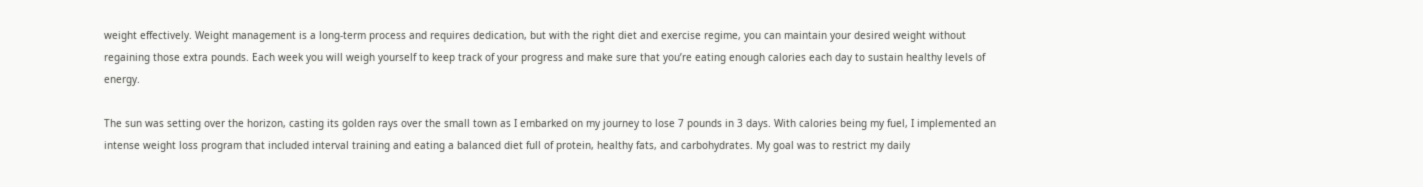weight effectively. Weight management is a long-term process and requires dedication, but with the right diet and exercise regime, you can maintain your desired weight without regaining those extra pounds. Each week you will weigh yourself to keep track of your progress and make sure that you’re eating enough calories each day to sustain healthy levels of energy.

The sun was setting over the horizon, casting its golden rays over the small town as I embarked on my journey to lose 7 pounds in 3 days. With calories being my fuel, I implemented an intense weight loss program that included interval training and eating a balanced diet full of protein, healthy fats, and carbohydrates. My goal was to restrict my daily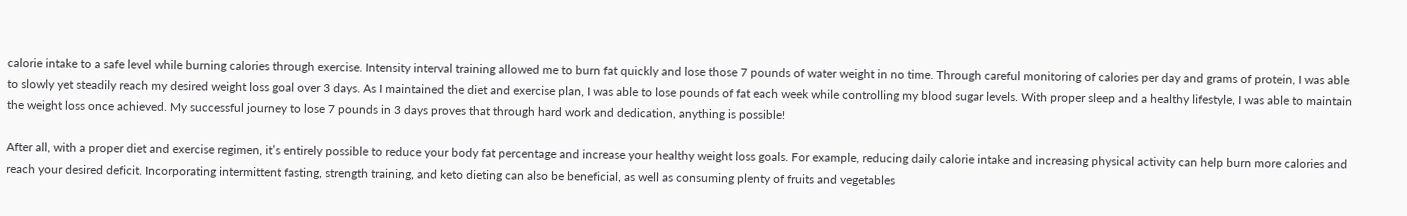calorie intake to a safe level while burning calories through exercise. Intensity interval training allowed me to burn fat quickly and lose those 7 pounds of water weight in no time. Through careful monitoring of calories per day and grams of protein, I was able to slowly yet steadily reach my desired weight loss goal over 3 days. As I maintained the diet and exercise plan, I was able to lose pounds of fat each week while controlling my blood sugar levels. With proper sleep and a healthy lifestyle, I was able to maintain the weight loss once achieved. My successful journey to lose 7 pounds in 3 days proves that through hard work and dedication, anything is possible!

After all, with a proper diet and exercise regimen, it’s entirely possible to reduce your body fat percentage and increase your healthy weight loss goals. For example, reducing daily calorie intake and increasing physical activity can help burn more calories and reach your desired deficit. Incorporating intermittent fasting, strength training, and keto dieting can also be beneficial, as well as consuming plenty of fruits and vegetables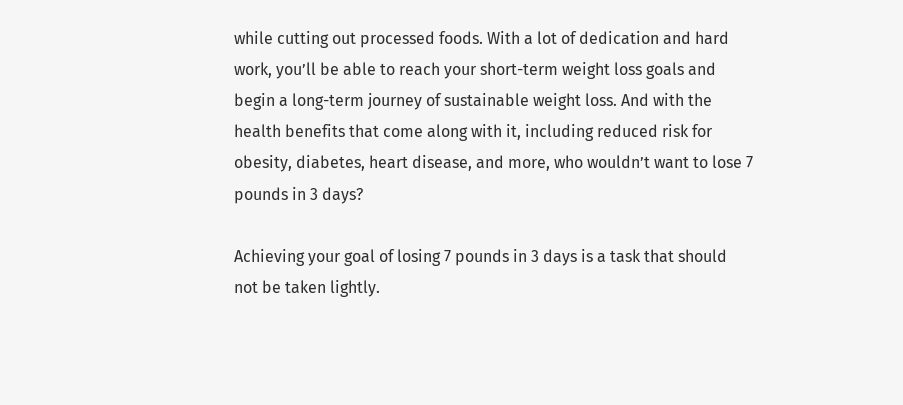while cutting out processed foods. With a lot of dedication and hard work, you’ll be able to reach your short-term weight loss goals and begin a long-term journey of sustainable weight loss. And with the health benefits that come along with it, including reduced risk for obesity, diabetes, heart disease, and more, who wouldn’t want to lose 7 pounds in 3 days?

Achieving your goal of losing 7 pounds in 3 days is a task that should not be taken lightly.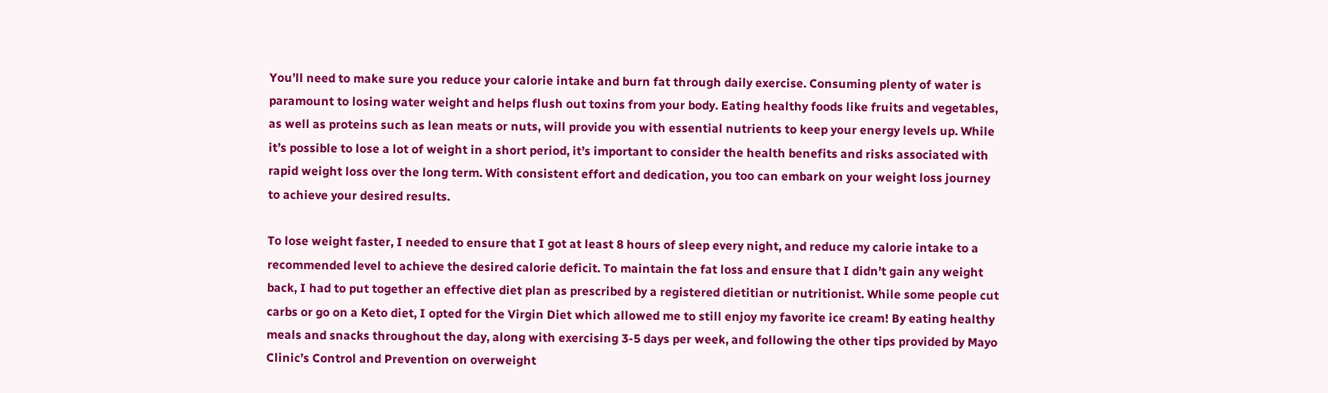You’ll need to make sure you reduce your calorie intake and burn fat through daily exercise. Consuming plenty of water is paramount to losing water weight and helps flush out toxins from your body. Eating healthy foods like fruits and vegetables, as well as proteins such as lean meats or nuts, will provide you with essential nutrients to keep your energy levels up. While it’s possible to lose a lot of weight in a short period, it’s important to consider the health benefits and risks associated with rapid weight loss over the long term. With consistent effort and dedication, you too can embark on your weight loss journey to achieve your desired results.

To lose weight faster, I needed to ensure that I got at least 8 hours of sleep every night, and reduce my calorie intake to a recommended level to achieve the desired calorie deficit. To maintain the fat loss and ensure that I didn’t gain any weight back, I had to put together an effective diet plan as prescribed by a registered dietitian or nutritionist. While some people cut carbs or go on a Keto diet, I opted for the Virgin Diet which allowed me to still enjoy my favorite ice cream! By eating healthy meals and snacks throughout the day, along with exercising 3-5 days per week, and following the other tips provided by Mayo Clinic’s Control and Prevention on overweight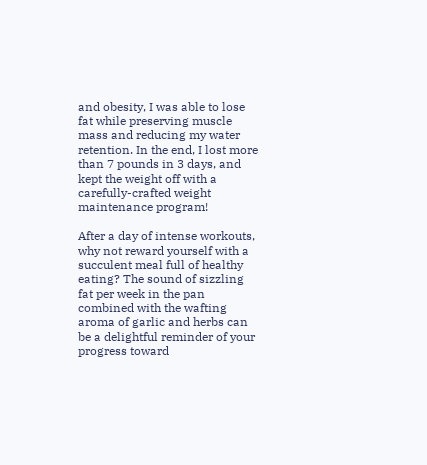and obesity, I was able to lose fat while preserving muscle mass and reducing my water retention. In the end, I lost more than 7 pounds in 3 days, and kept the weight off with a carefully-crafted weight maintenance program!

After a day of intense workouts, why not reward yourself with a succulent meal full of healthy eating? The sound of sizzling fat per week in the pan combined with the wafting aroma of garlic and herbs can be a delightful reminder of your progress toward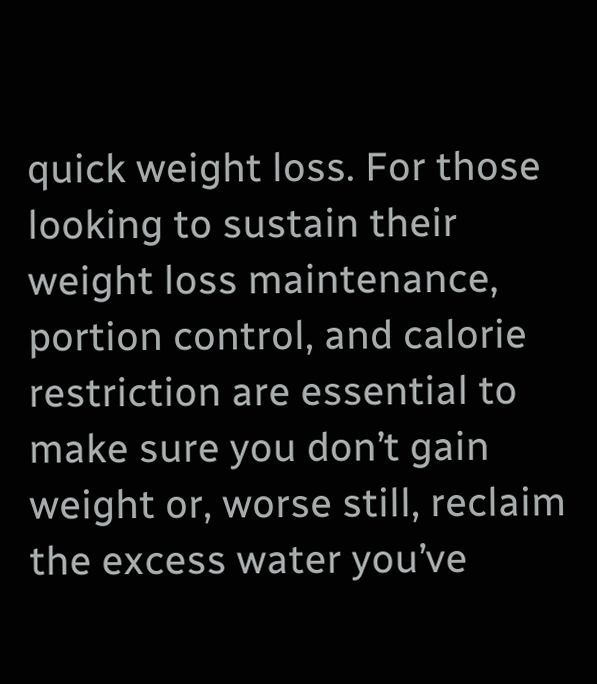quick weight loss. For those looking to sustain their weight loss maintenance, portion control, and calorie restriction are essential to make sure you don’t gain weight or, worse still, reclaim the excess water you’ve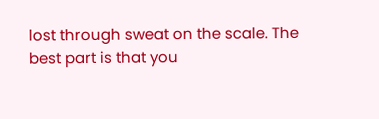lost through sweat on the scale. The best part is that you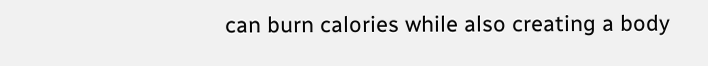can burn calories while also creating a body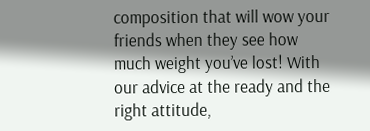composition that will wow your friends when they see how much weight you’ve lost! With our advice at the ready and the right attitude,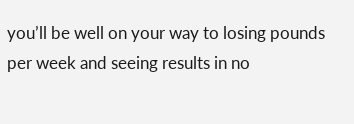you’ll be well on your way to losing pounds per week and seeing results in no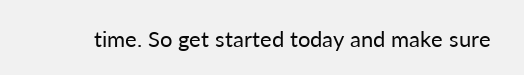time. So get started today and make sure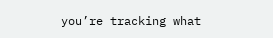you’re tracking what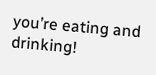you’re eating and drinking!